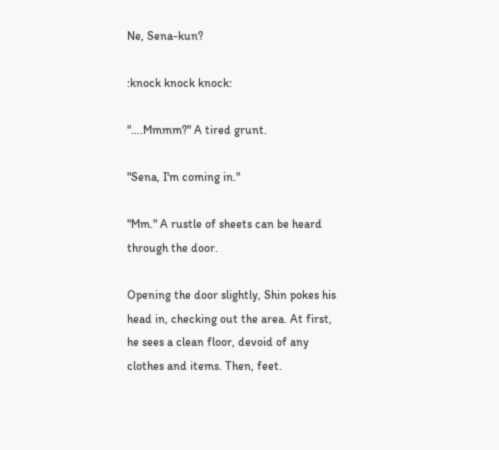Ne, Sena-kun?

:knock knock knock:

"….Mmmm?" A tired grunt.

"Sena, I'm coming in."

"Mm." A rustle of sheets can be heard through the door.

Opening the door slightly, Shin pokes his head in, checking out the area. At first, he sees a clean floor, devoid of any clothes and items. Then, feet.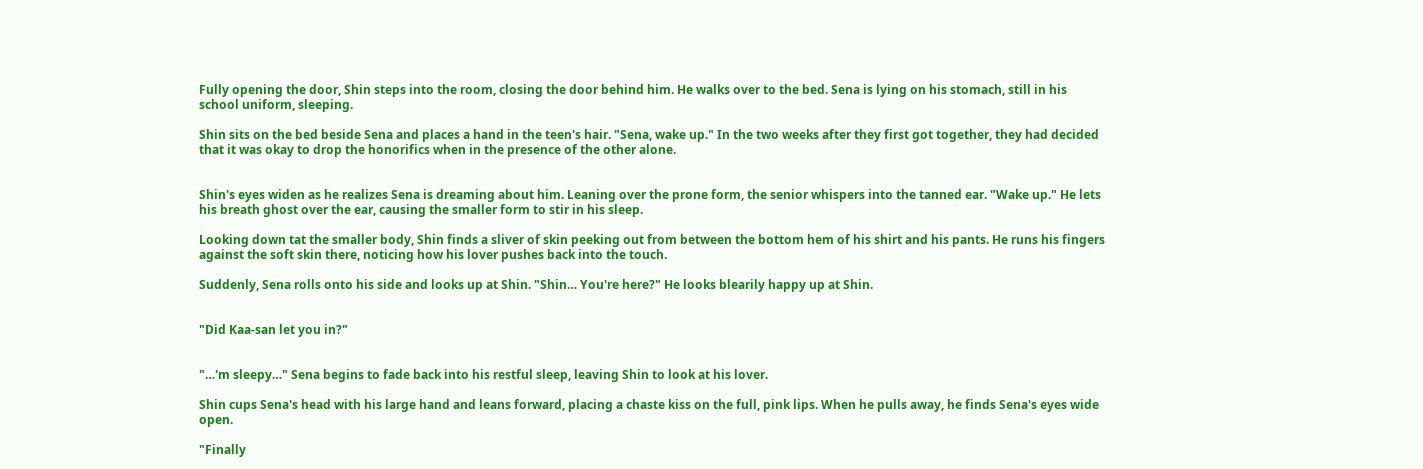Fully opening the door, Shin steps into the room, closing the door behind him. He walks over to the bed. Sena is lying on his stomach, still in his school uniform, sleeping.

Shin sits on the bed beside Sena and places a hand in the teen's hair. "Sena, wake up." In the two weeks after they first got together, they had decided that it was okay to drop the honorifics when in the presence of the other alone.


Shin's eyes widen as he realizes Sena is dreaming about him. Leaning over the prone form, the senior whispers into the tanned ear. "Wake up." He lets his breath ghost over the ear, causing the smaller form to stir in his sleep.

Looking down tat the smaller body, Shin finds a sliver of skin peeking out from between the bottom hem of his shirt and his pants. He runs his fingers against the soft skin there, noticing how his lover pushes back into the touch.

Suddenly, Sena rolls onto his side and looks up at Shin. "Shin… You're here?" He looks blearily happy up at Shin.


"Did Kaa-san let you in?"


"…'m sleepy…" Sena begins to fade back into his restful sleep, leaving Shin to look at his lover.

Shin cups Sena's head with his large hand and leans forward, placing a chaste kiss on the full, pink lips. When he pulls away, he finds Sena's eyes wide open.

"Finally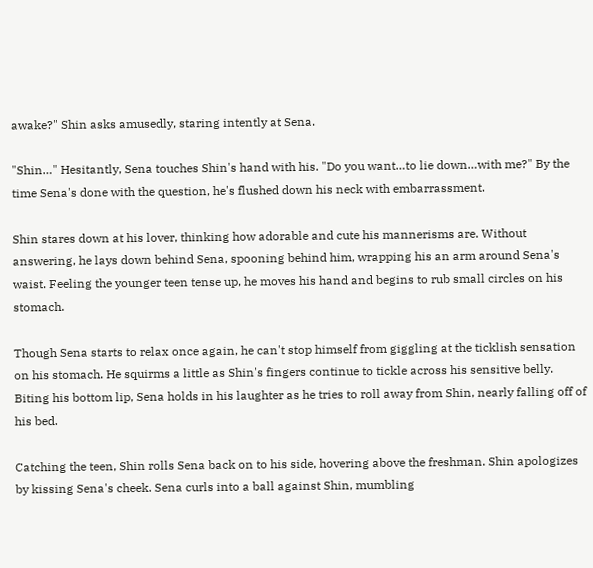awake?" Shin asks amusedly, staring intently at Sena.

"Shin…" Hesitantly, Sena touches Shin's hand with his. "Do you want…to lie down…with me?" By the time Sena's done with the question, he's flushed down his neck with embarrassment.

Shin stares down at his lover, thinking how adorable and cute his mannerisms are. Without answering, he lays down behind Sena, spooning behind him, wrapping his an arm around Sena's waist. Feeling the younger teen tense up, he moves his hand and begins to rub small circles on his stomach.

Though Sena starts to relax once again, he can't stop himself from giggling at the ticklish sensation on his stomach. He squirms a little as Shin's fingers continue to tickle across his sensitive belly. Biting his bottom lip, Sena holds in his laughter as he tries to roll away from Shin, nearly falling off of his bed.

Catching the teen, Shin rolls Sena back on to his side, hovering above the freshman. Shin apologizes by kissing Sena's cheek. Sena curls into a ball against Shin, mumbling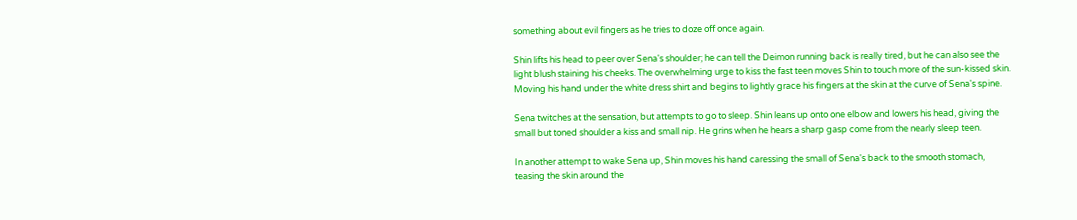something about evil fingers as he tries to doze off once again.

Shin lifts his head to peer over Sena's shoulder; he can tell the Deimon running back is really tired, but he can also see the light blush staining his cheeks. The overwhelming urge to kiss the fast teen moves Shin to touch more of the sun-kissed skin. Moving his hand under the white dress shirt and begins to lightly grace his fingers at the skin at the curve of Sena's spine.

Sena twitches at the sensation, but attempts to go to sleep. Shin leans up onto one elbow and lowers his head, giving the small but toned shoulder a kiss and small nip. He grins when he hears a sharp gasp come from the nearly sleep teen.

In another attempt to wake Sena up, Shin moves his hand caressing the small of Sena's back to the smooth stomach, teasing the skin around the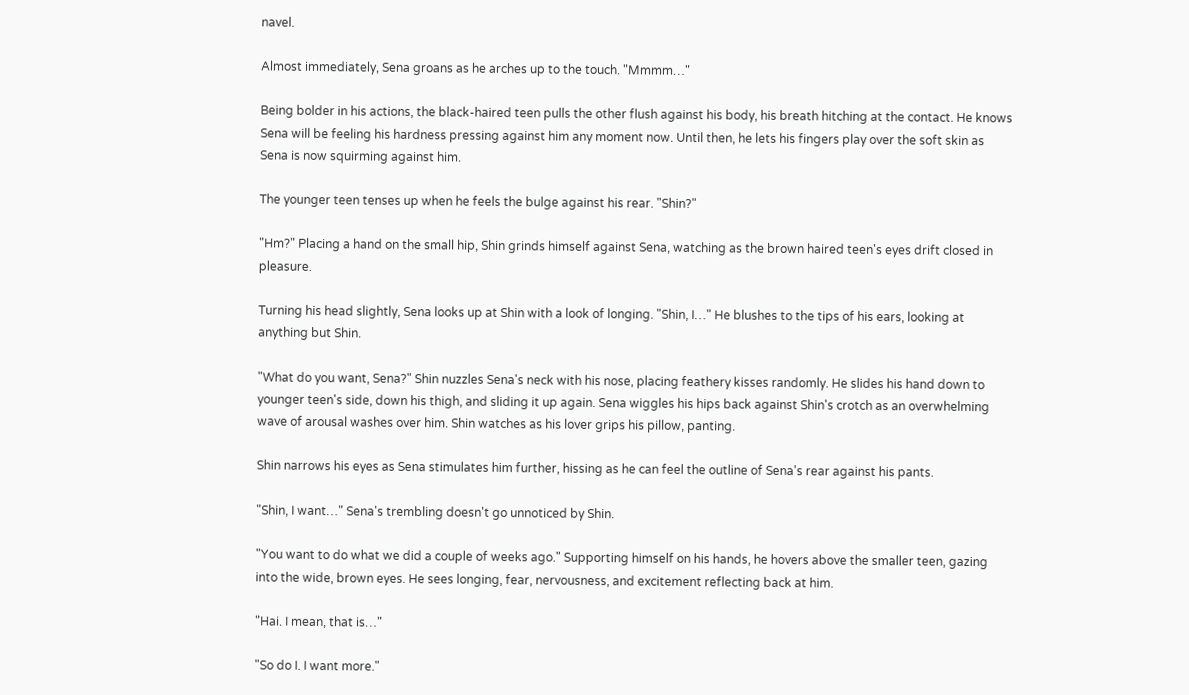navel.

Almost immediately, Sena groans as he arches up to the touch. "Mmmm…"

Being bolder in his actions, the black-haired teen pulls the other flush against his body, his breath hitching at the contact. He knows Sena will be feeling his hardness pressing against him any moment now. Until then, he lets his fingers play over the soft skin as Sena is now squirming against him.

The younger teen tenses up when he feels the bulge against his rear. "Shin?"

"Hm?" Placing a hand on the small hip, Shin grinds himself against Sena, watching as the brown haired teen's eyes drift closed in pleasure.

Turning his head slightly, Sena looks up at Shin with a look of longing. "Shin, I…" He blushes to the tips of his ears, looking at anything but Shin.

"What do you want, Sena?" Shin nuzzles Sena's neck with his nose, placing feathery kisses randomly. He slides his hand down to younger teen's side, down his thigh, and sliding it up again. Sena wiggles his hips back against Shin's crotch as an overwhelming wave of arousal washes over him. Shin watches as his lover grips his pillow, panting.

Shin narrows his eyes as Sena stimulates him further, hissing as he can feel the outline of Sena's rear against his pants.

"Shin, I want…" Sena's trembling doesn't go unnoticed by Shin.

"You want to do what we did a couple of weeks ago." Supporting himself on his hands, he hovers above the smaller teen, gazing into the wide, brown eyes. He sees longing, fear, nervousness, and excitement reflecting back at him.

"Hai. I mean, that is…"

"So do I. I want more."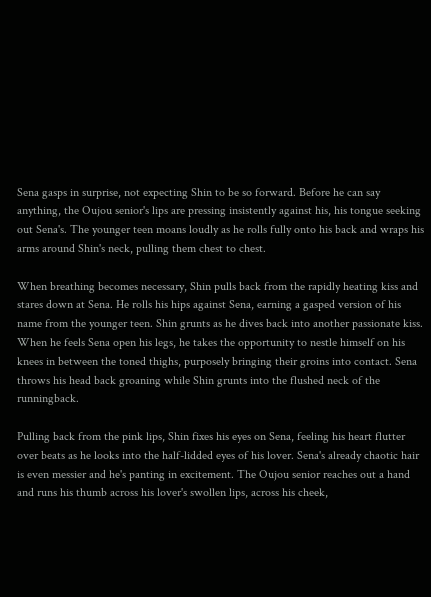Sena gasps in surprise, not expecting Shin to be so forward. Before he can say anything, the Oujou senior's lips are pressing insistently against his, his tongue seeking out Sena's. The younger teen moans loudly as he rolls fully onto his back and wraps his arms around Shin's neck, pulling them chest to chest.

When breathing becomes necessary, Shin pulls back from the rapidly heating kiss and stares down at Sena. He rolls his hips against Sena, earning a gasped version of his name from the younger teen. Shin grunts as he dives back into another passionate kiss. When he feels Sena open his legs, he takes the opportunity to nestle himself on his knees in between the toned thighs, purposely bringing their groins into contact. Sena throws his head back groaning while Shin grunts into the flushed neck of the runningback.

Pulling back from the pink lips, Shin fixes his eyes on Sena, feeling his heart flutter over beats as he looks into the half-lidded eyes of his lover. Sena's already chaotic hair is even messier and he's panting in excitement. The Oujou senior reaches out a hand and runs his thumb across his lover's swollen lips, across his cheek,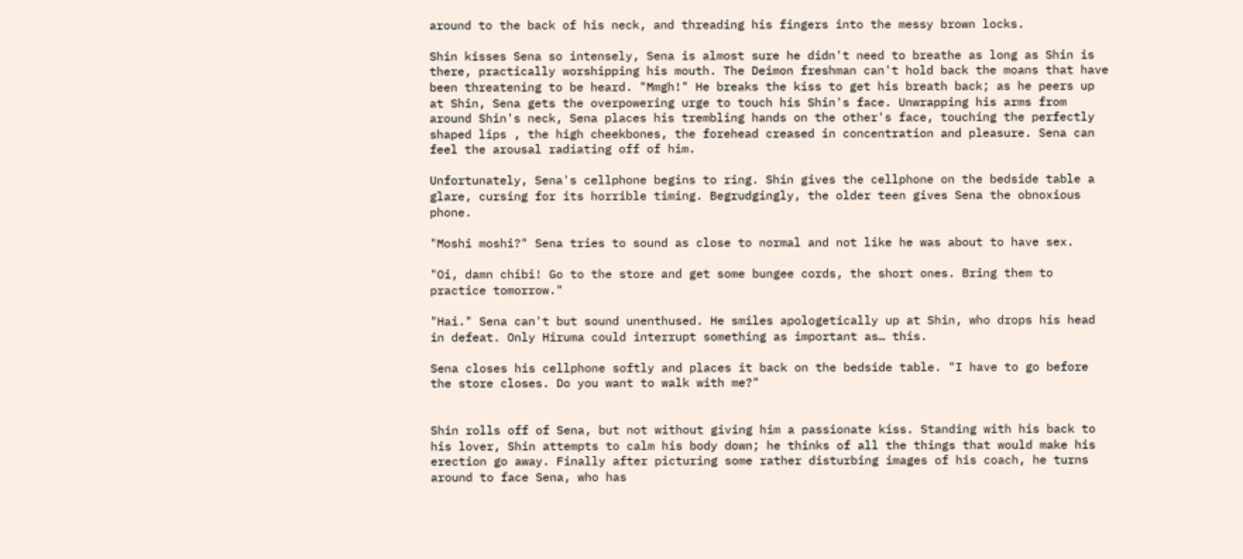around to the back of his neck, and threading his fingers into the messy brown locks.

Shin kisses Sena so intensely, Sena is almost sure he didn't need to breathe as long as Shin is there, practically worshipping his mouth. The Deimon freshman can't hold back the moans that have been threatening to be heard. "Mmgh!" He breaks the kiss to get his breath back; as he peers up at Shin, Sena gets the overpowering urge to touch his Shin's face. Unwrapping his arms from around Shin's neck, Sena places his trembling hands on the other's face, touching the perfectly shaped lips , the high cheekbones, the forehead creased in concentration and pleasure. Sena can feel the arousal radiating off of him.

Unfortunately, Sena's cellphone begins to ring. Shin gives the cellphone on the bedside table a glare, cursing for its horrible timing. Begrudgingly, the older teen gives Sena the obnoxious phone.

"Moshi moshi?" Sena tries to sound as close to normal and not like he was about to have sex.

"Oi, damn chibi! Go to the store and get some bungee cords, the short ones. Bring them to practice tomorrow."

"Hai." Sena can't but sound unenthused. He smiles apologetically up at Shin, who drops his head in defeat. Only Hiruma could interrupt something as important as… this.

Sena closes his cellphone softly and places it back on the bedside table. "I have to go before the store closes. Do you want to walk with me?"


Shin rolls off of Sena, but not without giving him a passionate kiss. Standing with his back to his lover, Shin attempts to calm his body down; he thinks of all the things that would make his erection go away. Finally after picturing some rather disturbing images of his coach, he turns around to face Sena, who has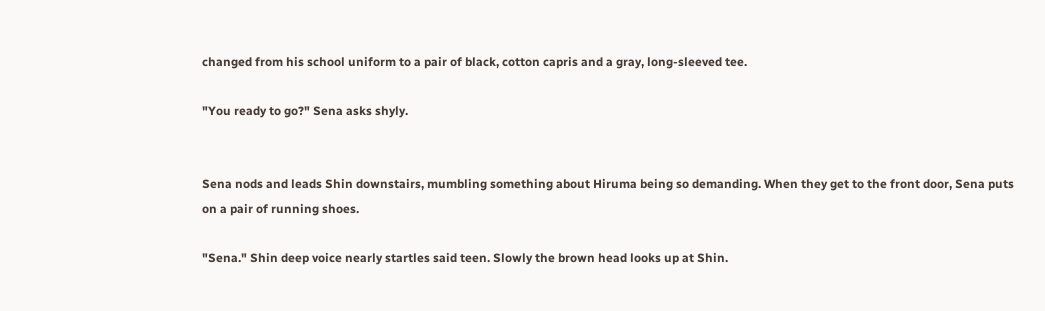changed from his school uniform to a pair of black, cotton capris and a gray, long-sleeved tee.

"You ready to go?" Sena asks shyly.


Sena nods and leads Shin downstairs, mumbling something about Hiruma being so demanding. When they get to the front door, Sena puts on a pair of running shoes.

"Sena." Shin deep voice nearly startles said teen. Slowly the brown head looks up at Shin.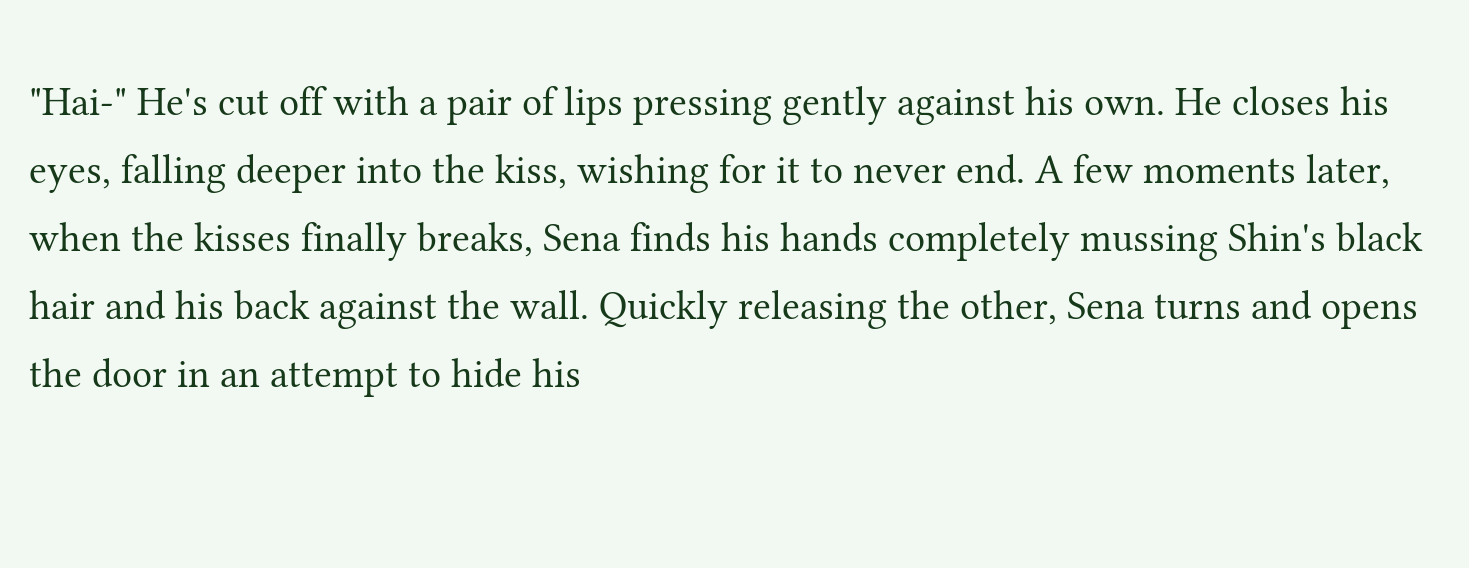"Hai-" He's cut off with a pair of lips pressing gently against his own. He closes his eyes, falling deeper into the kiss, wishing for it to never end. A few moments later, when the kisses finally breaks, Sena finds his hands completely mussing Shin's black hair and his back against the wall. Quickly releasing the other, Sena turns and opens the door in an attempt to hide his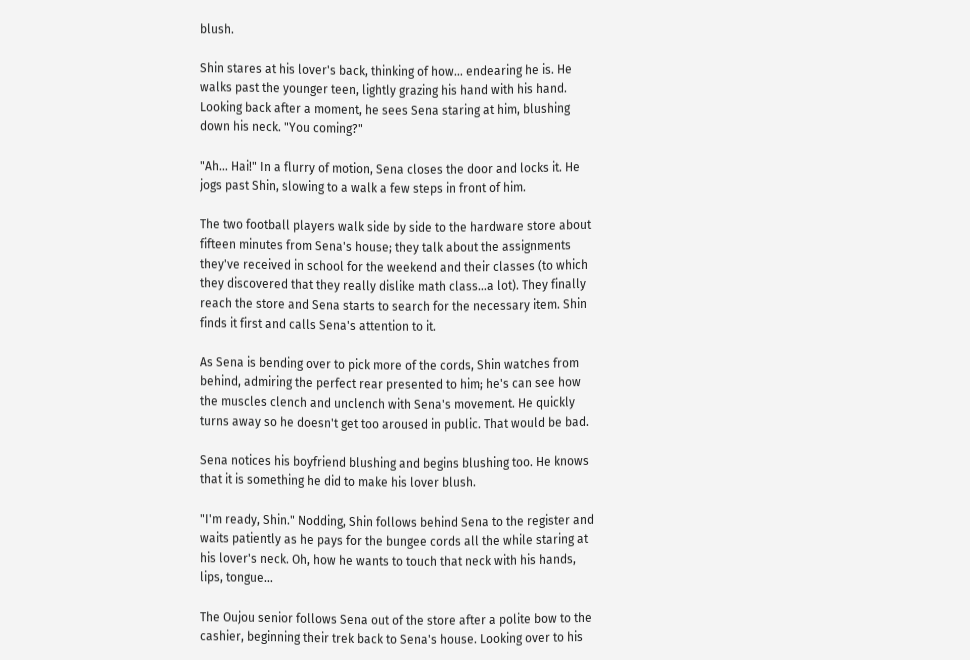blush.

Shin stares at his lover's back, thinking of how… endearing he is. He walks past the younger teen, lightly grazing his hand with his hand. Looking back after a moment, he sees Sena staring at him, blushing down his neck. "You coming?"

"Ah… Hai!" In a flurry of motion, Sena closes the door and locks it. He jogs past Shin, slowing to a walk a few steps in front of him.

The two football players walk side by side to the hardware store about fifteen minutes from Sena's house; they talk about the assignments they've received in school for the weekend and their classes (to which they discovered that they really dislike math class…a lot). They finally reach the store and Sena starts to search for the necessary item. Shin finds it first and calls Sena's attention to it.

As Sena is bending over to pick more of the cords, Shin watches from behind, admiring the perfect rear presented to him; he's can see how the muscles clench and unclench with Sena's movement. He quickly turns away so he doesn't get too aroused in public. That would be bad.

Sena notices his boyfriend blushing and begins blushing too. He knows that it is something he did to make his lover blush.

"I'm ready, Shin." Nodding, Shin follows behind Sena to the register and waits patiently as he pays for the bungee cords all the while staring at his lover's neck. Oh, how he wants to touch that neck with his hands, lips, tongue…

The Oujou senior follows Sena out of the store after a polite bow to the cashier, beginning their trek back to Sena's house. Looking over to his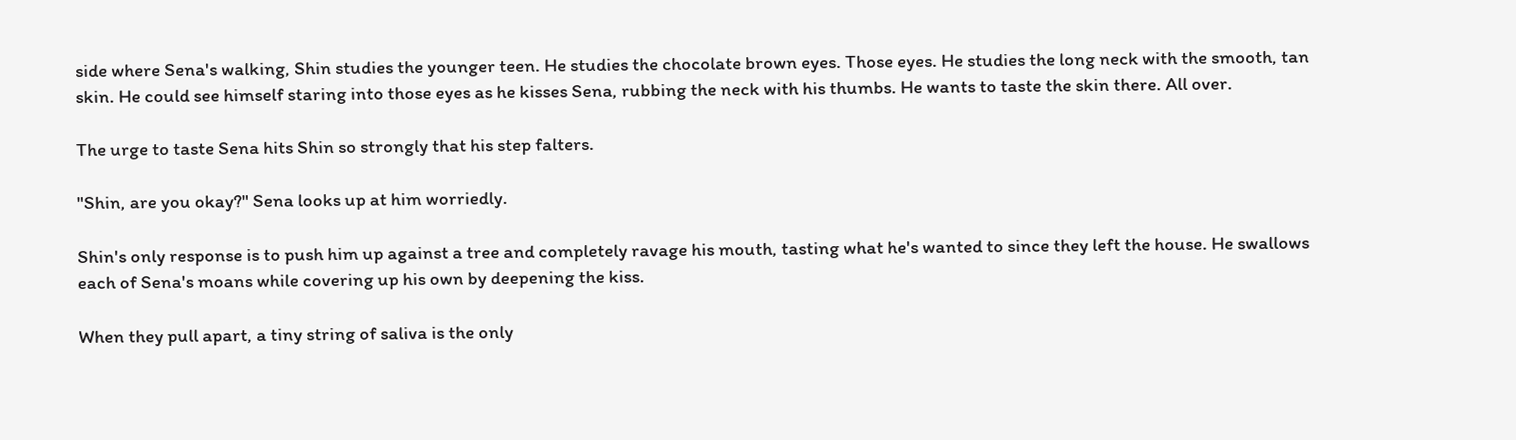side where Sena's walking, Shin studies the younger teen. He studies the chocolate brown eyes. Those eyes. He studies the long neck with the smooth, tan skin. He could see himself staring into those eyes as he kisses Sena, rubbing the neck with his thumbs. He wants to taste the skin there. All over.

The urge to taste Sena hits Shin so strongly that his step falters.

"Shin, are you okay?" Sena looks up at him worriedly.

Shin's only response is to push him up against a tree and completely ravage his mouth, tasting what he's wanted to since they left the house. He swallows each of Sena's moans while covering up his own by deepening the kiss.

When they pull apart, a tiny string of saliva is the only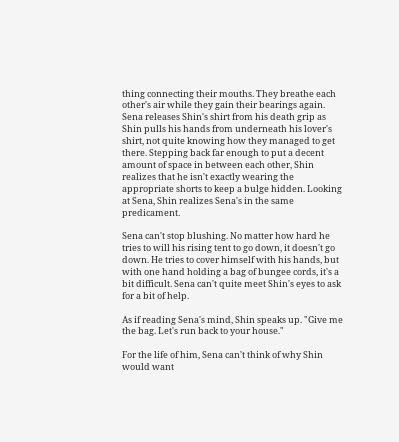thing connecting their mouths. They breathe each other's air while they gain their bearings again. Sena releases Shin's shirt from his death grip as Shin pulls his hands from underneath his lover's shirt, not quite knowing how they managed to get there. Stepping back far enough to put a decent amount of space in between each other, Shin realizes that he isn't exactly wearing the appropriate shorts to keep a bulge hidden. Looking at Sena, Shin realizes Sena's in the same predicament.

Sena can't stop blushing. No matter how hard he tries to will his rising tent to go down, it doesn't go down. He tries to cover himself with his hands, but with one hand holding a bag of bungee cords, it's a bit difficult. Sena can't quite meet Shin's eyes to ask for a bit of help.

As if reading Sena's mind, Shin speaks up. "Give me the bag. Let's run back to your house."

For the life of him, Sena can't think of why Shin would want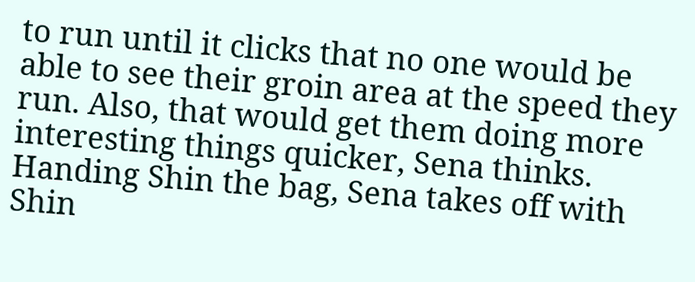to run until it clicks that no one would be able to see their groin area at the speed they run. Also, that would get them doing more interesting things quicker, Sena thinks. Handing Shin the bag, Sena takes off with Shin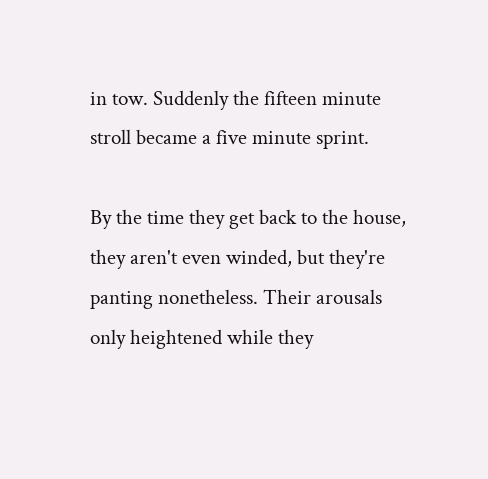in tow. Suddenly the fifteen minute stroll became a five minute sprint.

By the time they get back to the house, they aren't even winded, but they're panting nonetheless. Their arousals only heightened while they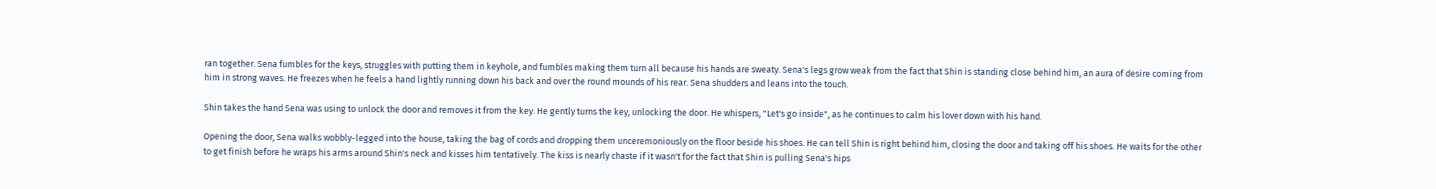ran together. Sena fumbles for the keys, struggles with putting them in keyhole, and fumbles making them turn all because his hands are sweaty. Sena's legs grow weak from the fact that Shin is standing close behind him, an aura of desire coming from him in strong waves. He freezes when he feels a hand lightly running down his back and over the round mounds of his rear. Sena shudders and leans into the touch.

Shin takes the hand Sena was using to unlock the door and removes it from the key. He gently turns the key, unlocking the door. He whispers, "Let's go inside", as he continues to calm his lover down with his hand.

Opening the door, Sena walks wobbly-legged into the house, taking the bag of cords and dropping them unceremoniously on the floor beside his shoes. He can tell Shin is right behind him, closing the door and taking off his shoes. He waits for the other to get finish before he wraps his arms around Shin's neck and kisses him tentatively. The kiss is nearly chaste if it wasn't for the fact that Shin is pulling Sena's hips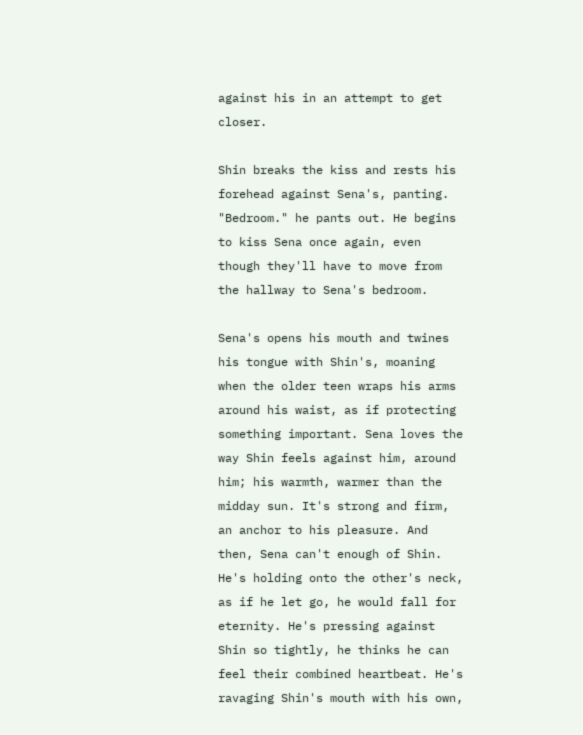against his in an attempt to get closer.

Shin breaks the kiss and rests his forehead against Sena's, panting. "Bedroom." he pants out. He begins to kiss Sena once again, even though they'll have to move from the hallway to Sena's bedroom.

Sena's opens his mouth and twines his tongue with Shin's, moaning when the older teen wraps his arms around his waist, as if protecting something important. Sena loves the way Shin feels against him, around him; his warmth, warmer than the midday sun. It's strong and firm, an anchor to his pleasure. And then, Sena can't enough of Shin. He's holding onto the other's neck, as if he let go, he would fall for eternity. He's pressing against Shin so tightly, he thinks he can feel their combined heartbeat. He's ravaging Shin's mouth with his own,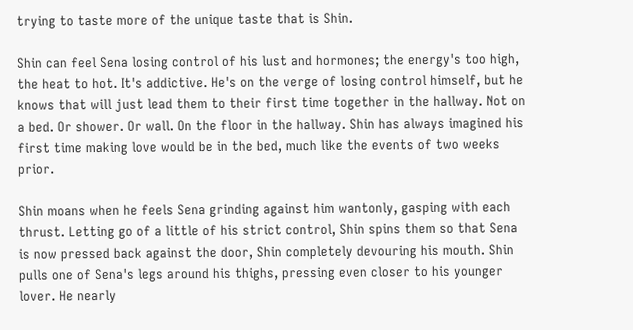trying to taste more of the unique taste that is Shin.

Shin can feel Sena losing control of his lust and hormones; the energy's too high, the heat to hot. It's addictive. He's on the verge of losing control himself, but he knows that will just lead them to their first time together in the hallway. Not on a bed. Or shower. Or wall. On the floor in the hallway. Shin has always imagined his first time making love would be in the bed, much like the events of two weeks prior.

Shin moans when he feels Sena grinding against him wantonly, gasping with each thrust. Letting go of a little of his strict control, Shin spins them so that Sena is now pressed back against the door, Shin completely devouring his mouth. Shin pulls one of Sena's legs around his thighs, pressing even closer to his younger lover. He nearly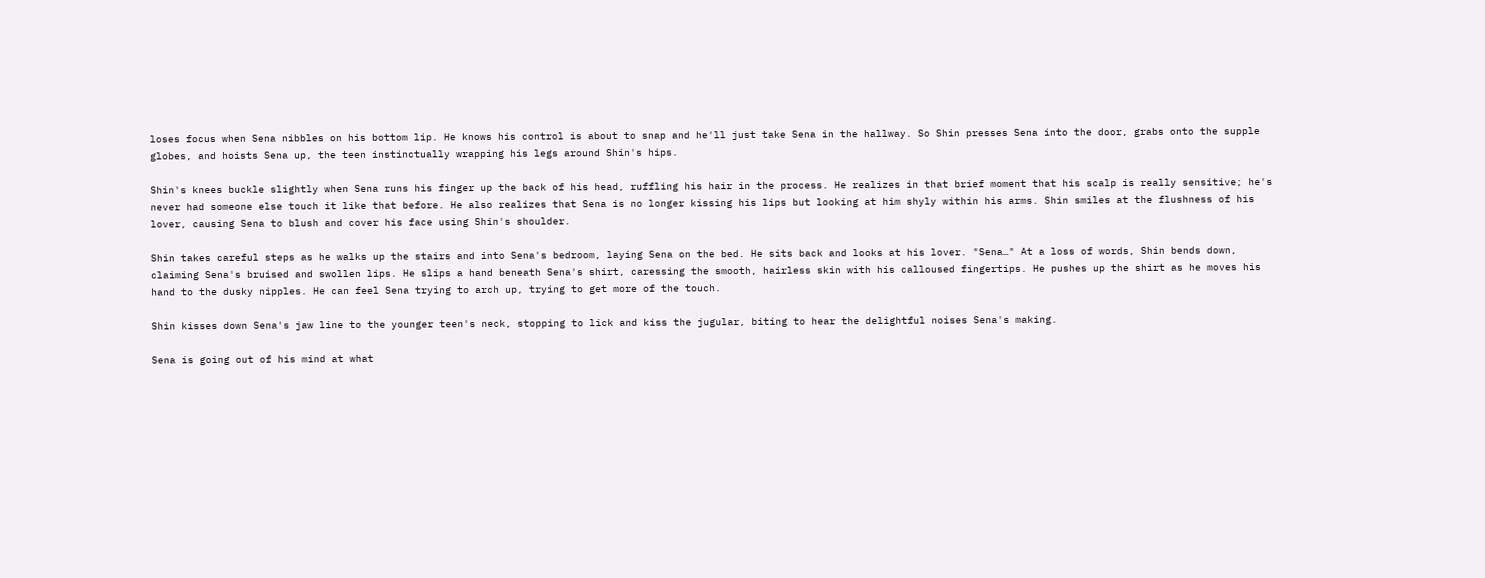loses focus when Sena nibbles on his bottom lip. He knows his control is about to snap and he'll just take Sena in the hallway. So Shin presses Sena into the door, grabs onto the supple globes, and hoists Sena up, the teen instinctually wrapping his legs around Shin's hips.

Shin's knees buckle slightly when Sena runs his finger up the back of his head, ruffling his hair in the process. He realizes in that brief moment that his scalp is really sensitive; he's never had someone else touch it like that before. He also realizes that Sena is no longer kissing his lips but looking at him shyly within his arms. Shin smiles at the flushness of his lover, causing Sena to blush and cover his face using Shin's shoulder.

Shin takes careful steps as he walks up the stairs and into Sena's bedroom, laying Sena on the bed. He sits back and looks at his lover. "Sena…" At a loss of words, Shin bends down, claiming Sena's bruised and swollen lips. He slips a hand beneath Sena's shirt, caressing the smooth, hairless skin with his calloused fingertips. He pushes up the shirt as he moves his hand to the dusky nipples. He can feel Sena trying to arch up, trying to get more of the touch.

Shin kisses down Sena's jaw line to the younger teen's neck, stopping to lick and kiss the jugular, biting to hear the delightful noises Sena's making.

Sena is going out of his mind at what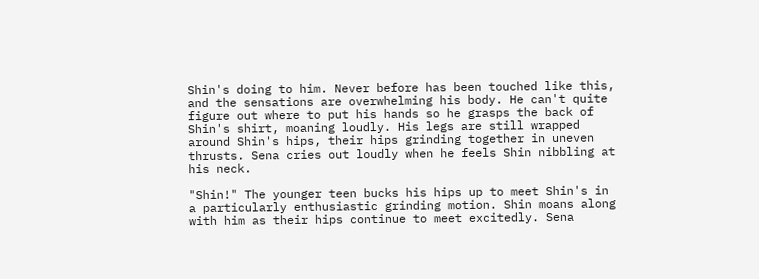Shin's doing to him. Never before has been touched like this, and the sensations are overwhelming his body. He can't quite figure out where to put his hands so he grasps the back of Shin's shirt, moaning loudly. His legs are still wrapped around Shin's hips, their hips grinding together in uneven thrusts. Sena cries out loudly when he feels Shin nibbling at his neck.

"Shin!" The younger teen bucks his hips up to meet Shin's in a particularly enthusiastic grinding motion. Shin moans along with him as their hips continue to meet excitedly. Sena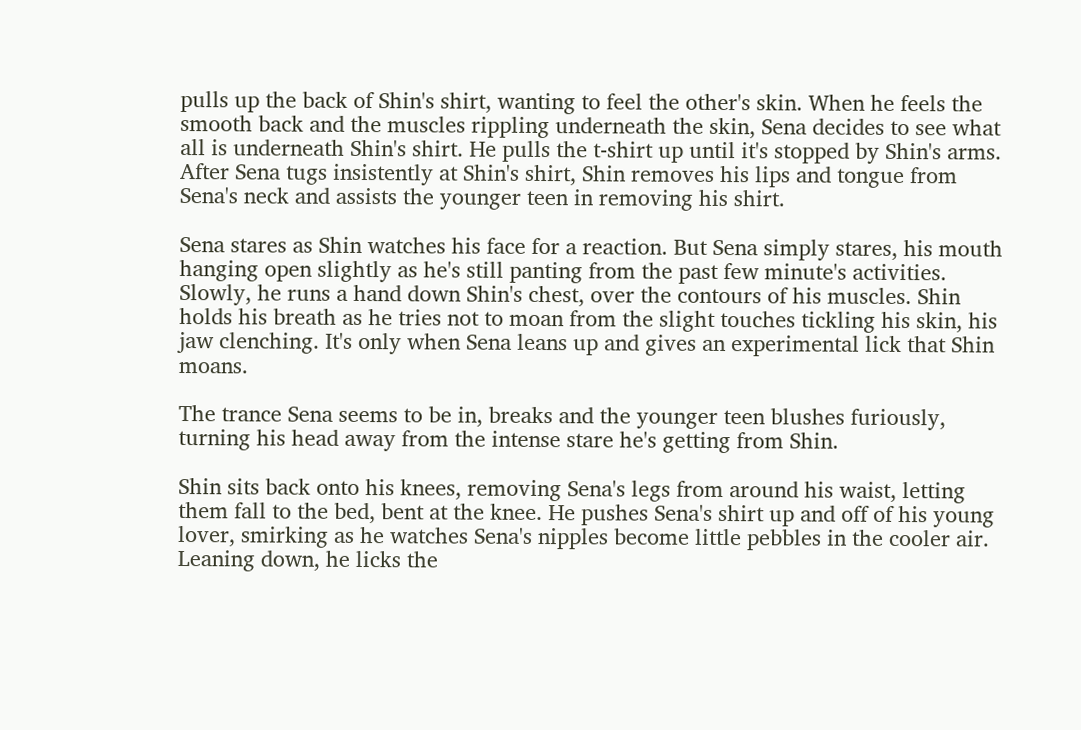pulls up the back of Shin's shirt, wanting to feel the other's skin. When he feels the smooth back and the muscles rippling underneath the skin, Sena decides to see what all is underneath Shin's shirt. He pulls the t-shirt up until it's stopped by Shin's arms. After Sena tugs insistently at Shin's shirt, Shin removes his lips and tongue from Sena's neck and assists the younger teen in removing his shirt.

Sena stares as Shin watches his face for a reaction. But Sena simply stares, his mouth hanging open slightly as he's still panting from the past few minute's activities. Slowly, he runs a hand down Shin's chest, over the contours of his muscles. Shin holds his breath as he tries not to moan from the slight touches tickling his skin, his jaw clenching. It's only when Sena leans up and gives an experimental lick that Shin moans.

The trance Sena seems to be in, breaks and the younger teen blushes furiously, turning his head away from the intense stare he's getting from Shin.

Shin sits back onto his knees, removing Sena's legs from around his waist, letting them fall to the bed, bent at the knee. He pushes Sena's shirt up and off of his young lover, smirking as he watches Sena's nipples become little pebbles in the cooler air. Leaning down, he licks the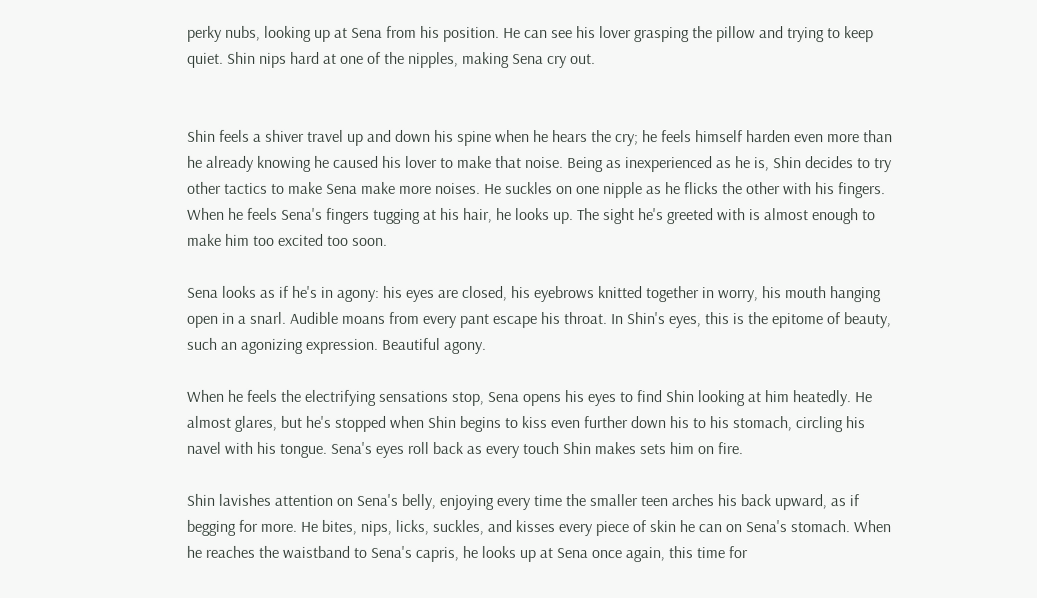perky nubs, looking up at Sena from his position. He can see his lover grasping the pillow and trying to keep quiet. Shin nips hard at one of the nipples, making Sena cry out.


Shin feels a shiver travel up and down his spine when he hears the cry; he feels himself harden even more than he already knowing he caused his lover to make that noise. Being as inexperienced as he is, Shin decides to try other tactics to make Sena make more noises. He suckles on one nipple as he flicks the other with his fingers. When he feels Sena's fingers tugging at his hair, he looks up. The sight he's greeted with is almost enough to make him too excited too soon.

Sena looks as if he's in agony: his eyes are closed, his eyebrows knitted together in worry, his mouth hanging open in a snarl. Audible moans from every pant escape his throat. In Shin's eyes, this is the epitome of beauty, such an agonizing expression. Beautiful agony.

When he feels the electrifying sensations stop, Sena opens his eyes to find Shin looking at him heatedly. He almost glares, but he's stopped when Shin begins to kiss even further down his to his stomach, circling his navel with his tongue. Sena's eyes roll back as every touch Shin makes sets him on fire.

Shin lavishes attention on Sena's belly, enjoying every time the smaller teen arches his back upward, as if begging for more. He bites, nips, licks, suckles, and kisses every piece of skin he can on Sena's stomach. When he reaches the waistband to Sena's capris, he looks up at Sena once again, this time for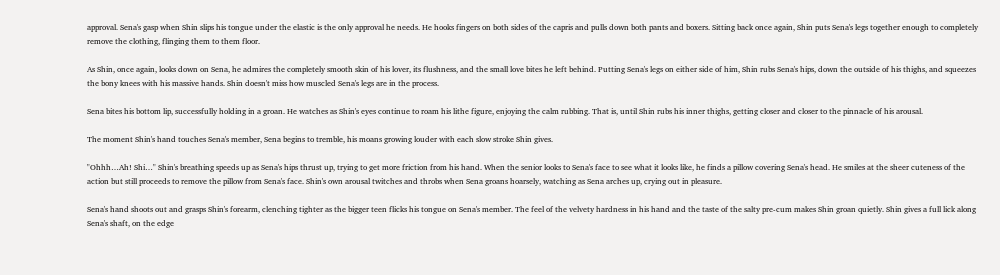approval. Sena's gasp when Shin slips his tongue under the elastic is the only approval he needs. He hooks fingers on both sides of the capris and pulls down both pants and boxers. Sitting back once again, Shin puts Sena's legs together enough to completely remove the clothing, flinging them to them floor.

As Shin, once again, looks down on Sena, he admires the completely smooth skin of his lover, its flushness, and the small love bites he left behind. Putting Sena's legs on either side of him, Shin rubs Sena's hips, down the outside of his thighs, and squeezes the bony knees with his massive hands. Shin doesn't miss how muscled Sena's legs are in the process.

Sena bites his bottom lip, successfully holding in a groan. He watches as Shin's eyes continue to roam his lithe figure, enjoying the calm rubbing. That is, until Shin rubs his inner thighs, getting closer and closer to the pinnacle of his arousal.

The moment Shin's hand touches Sena's member, Sena begins to tremble, his moans growing louder with each slow stroke Shin gives.

"Ohhh…Ah! Shi…" Shin's breathing speeds up as Sena's hips thrust up, trying to get more friction from his hand. When the senior looks to Sena's face to see what it looks like, he finds a pillow covering Sena's head. He smiles at the sheer cuteness of the action but still proceeds to remove the pillow from Sena's face. Shin's own arousal twitches and throbs when Sena groans hoarsely, watching as Sena arches up, crying out in pleasure.

Sena's hand shoots out and grasps Shin's forearm, clenching tighter as the bigger teen flicks his tongue on Sena's member. The feel of the velvety hardness in his hand and the taste of the salty pre-cum makes Shin groan quietly. Shin gives a full lick along Sena's shaft, on the edge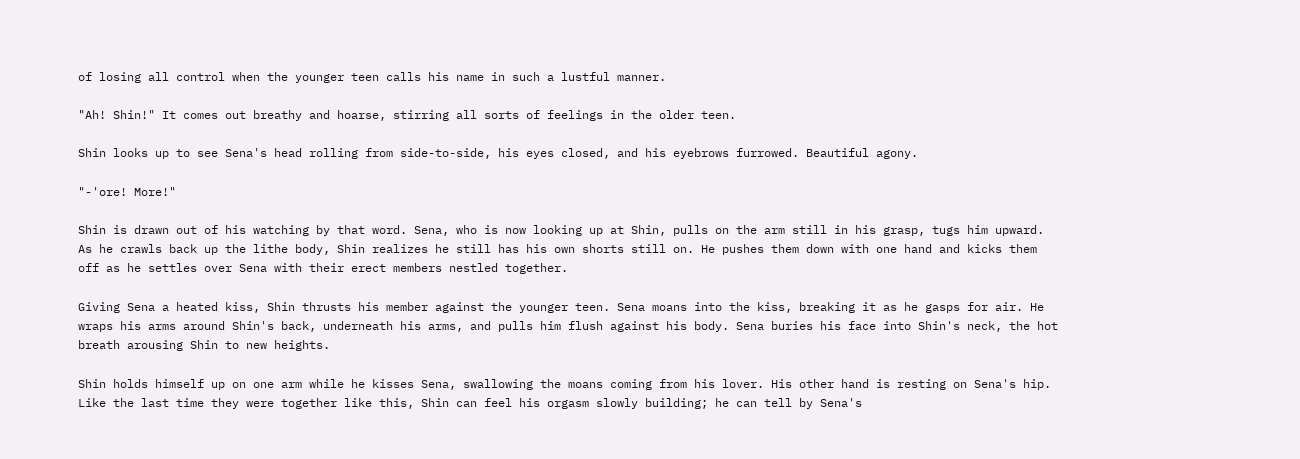of losing all control when the younger teen calls his name in such a lustful manner.

"Ah! Shin!" It comes out breathy and hoarse, stirring all sorts of feelings in the older teen.

Shin looks up to see Sena's head rolling from side-to-side, his eyes closed, and his eyebrows furrowed. Beautiful agony.

"-'ore! More!"

Shin is drawn out of his watching by that word. Sena, who is now looking up at Shin, pulls on the arm still in his grasp, tugs him upward. As he crawls back up the lithe body, Shin realizes he still has his own shorts still on. He pushes them down with one hand and kicks them off as he settles over Sena with their erect members nestled together.

Giving Sena a heated kiss, Shin thrusts his member against the younger teen. Sena moans into the kiss, breaking it as he gasps for air. He wraps his arms around Shin's back, underneath his arms, and pulls him flush against his body. Sena buries his face into Shin's neck, the hot breath arousing Shin to new heights.

Shin holds himself up on one arm while he kisses Sena, swallowing the moans coming from his lover. His other hand is resting on Sena's hip. Like the last time they were together like this, Shin can feel his orgasm slowly building; he can tell by Sena's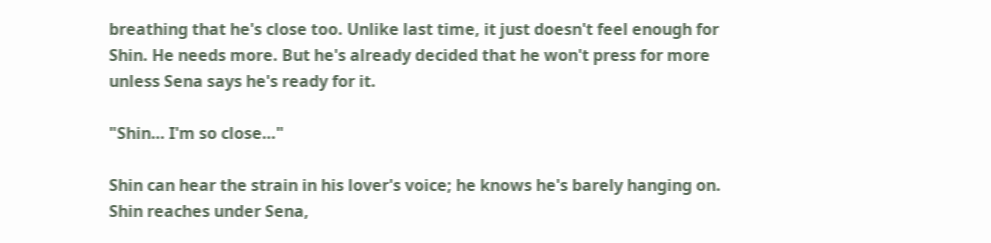breathing that he's close too. Unlike last time, it just doesn't feel enough for Shin. He needs more. But he's already decided that he won't press for more unless Sena says he's ready for it.

"Shin… I'm so close…"

Shin can hear the strain in his lover's voice; he knows he's barely hanging on. Shin reaches under Sena,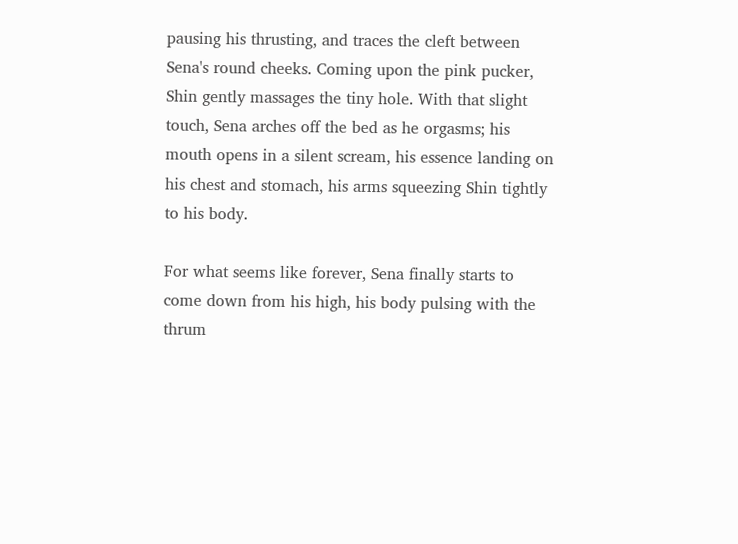pausing his thrusting, and traces the cleft between Sena's round cheeks. Coming upon the pink pucker, Shin gently massages the tiny hole. With that slight touch, Sena arches off the bed as he orgasms; his mouth opens in a silent scream, his essence landing on his chest and stomach, his arms squeezing Shin tightly to his body.

For what seems like forever, Sena finally starts to come down from his high, his body pulsing with the thrum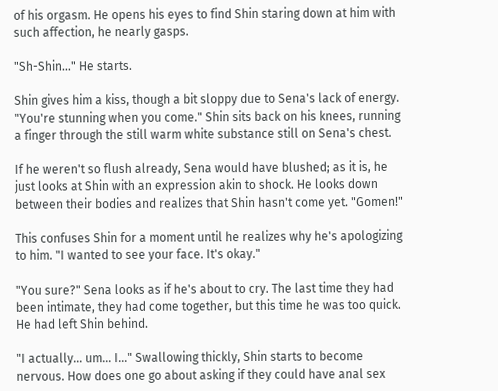of his orgasm. He opens his eyes to find Shin staring down at him with such affection, he nearly gasps.

"Sh-Shin…" He starts.

Shin gives him a kiss, though a bit sloppy due to Sena's lack of energy. "You're stunning when you come." Shin sits back on his knees, running a finger through the still warm white substance still on Sena's chest.

If he weren't so flush already, Sena would have blushed; as it is, he just looks at Shin with an expression akin to shock. He looks down between their bodies and realizes that Shin hasn't come yet. "Gomen!"

This confuses Shin for a moment until he realizes why he's apologizing to him. "I wanted to see your face. It's okay."

"You sure?" Sena looks as if he's about to cry. The last time they had been intimate, they had come together, but this time he was too quick. He had left Shin behind.

"I actually… um… I…" Swallowing thickly, Shin starts to become nervous. How does one go about asking if they could have anal sex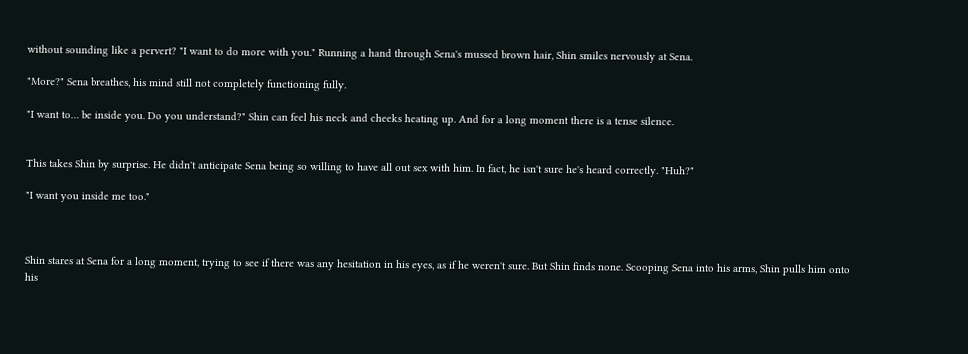without sounding like a pervert? "I want to do more with you." Running a hand through Sena's mussed brown hair, Shin smiles nervously at Sena.

"More?" Sena breathes, his mind still not completely functioning fully.

"I want to… be inside you. Do you understand?" Shin can feel his neck and cheeks heating up. And for a long moment there is a tense silence.


This takes Shin by surprise. He didn't anticipate Sena being so willing to have all out sex with him. In fact, he isn't sure he's heard correctly. "Huh?"

"I want you inside me too."



Shin stares at Sena for a long moment, trying to see if there was any hesitation in his eyes, as if he weren't sure. But Shin finds none. Scooping Sena into his arms, Shin pulls him onto his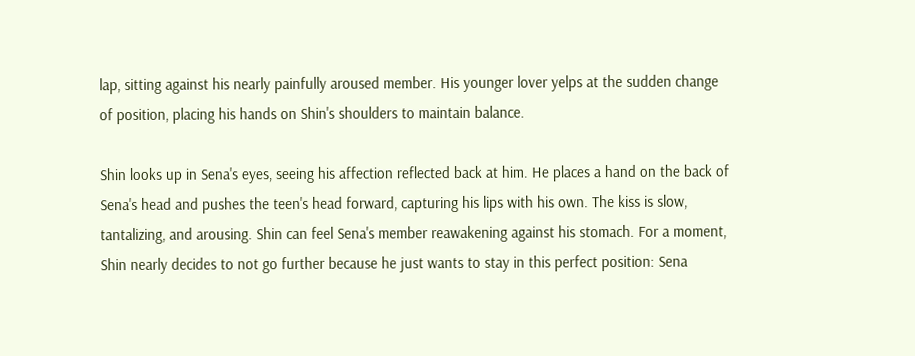lap, sitting against his nearly painfully aroused member. His younger lover yelps at the sudden change of position, placing his hands on Shin's shoulders to maintain balance.

Shin looks up in Sena's eyes, seeing his affection reflected back at him. He places a hand on the back of Sena's head and pushes the teen's head forward, capturing his lips with his own. The kiss is slow, tantalizing, and arousing. Shin can feel Sena's member reawakening against his stomach. For a moment, Shin nearly decides to not go further because he just wants to stay in this perfect position: Sena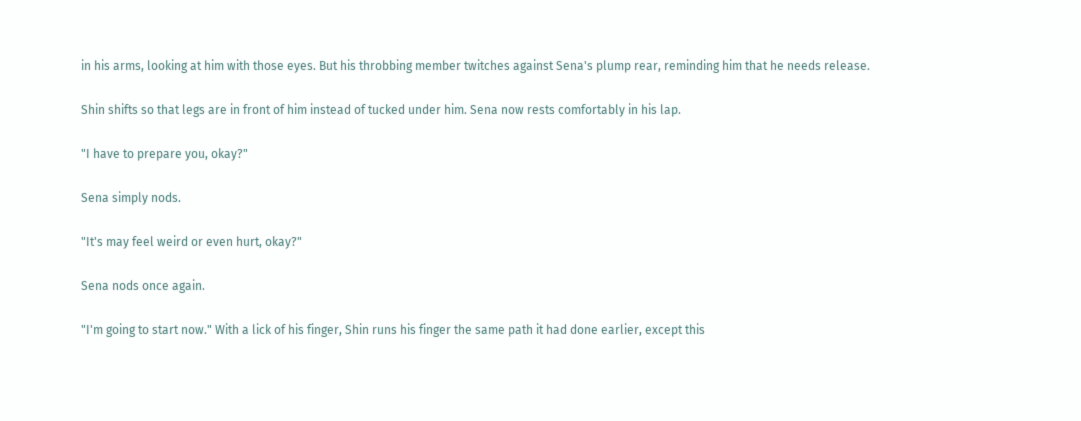in his arms, looking at him with those eyes. But his throbbing member twitches against Sena's plump rear, reminding him that he needs release.

Shin shifts so that legs are in front of him instead of tucked under him. Sena now rests comfortably in his lap.

"I have to prepare you, okay?"

Sena simply nods.

"It's may feel weird or even hurt, okay?"

Sena nods once again.

"I'm going to start now." With a lick of his finger, Shin runs his finger the same path it had done earlier, except this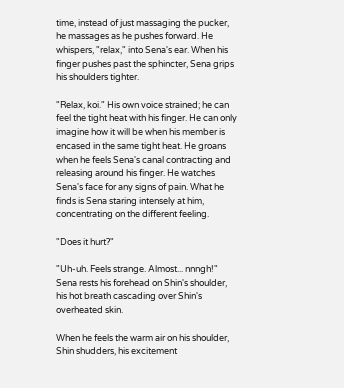time, instead of just massaging the pucker, he massages as he pushes forward. He whispers, "relax," into Sena's ear. When his finger pushes past the sphincter, Sena grips his shoulders tighter.

"Relax, koi." His own voice strained; he can feel the tight heat with his finger. He can only imagine how it will be when his member is encased in the same tight heat. He groans when he feels Sena's canal contracting and releasing around his finger. He watches Sena's face for any signs of pain. What he finds is Sena staring intensely at him, concentrating on the different feeling.

"Does it hurt?"

"Uh-uh. Feels strange. Almost... nnngh!" Sena rests his forehead on Shin's shoulder, his hot breath cascading over Shin's overheated skin.

When he feels the warm air on his shoulder, Shin shudders, his excitement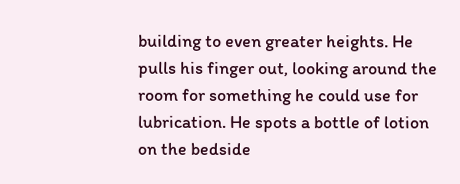building to even greater heights. He pulls his finger out, looking around the room for something he could use for lubrication. He spots a bottle of lotion on the bedside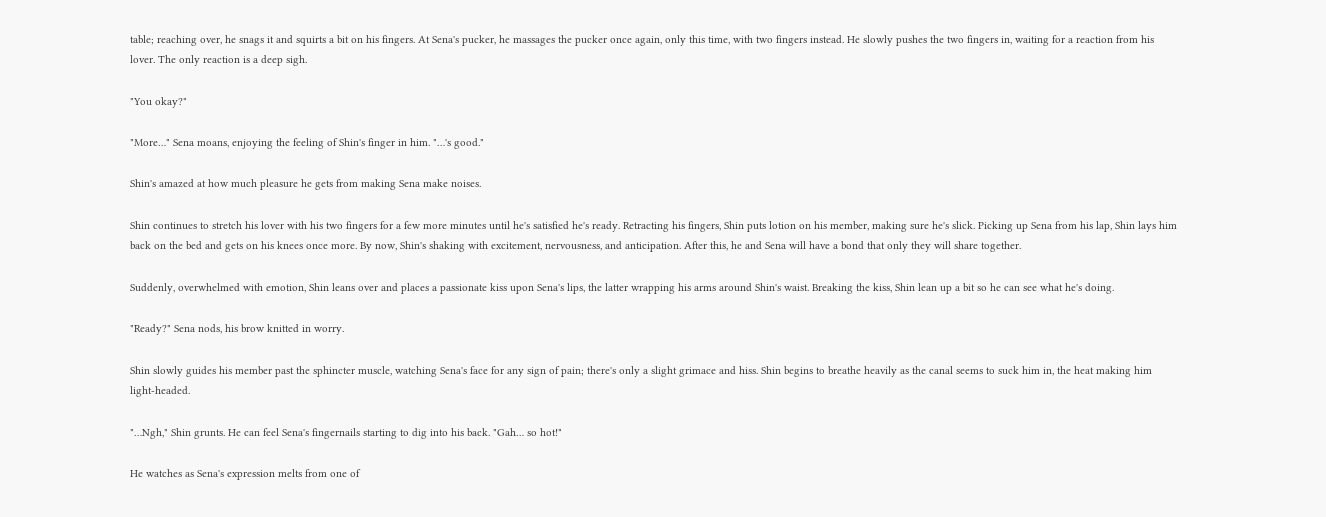table; reaching over, he snags it and squirts a bit on his fingers. At Sena's pucker, he massages the pucker once again, only this time, with two fingers instead. He slowly pushes the two fingers in, waiting for a reaction from his lover. The only reaction is a deep sigh.

"You okay?"

"More…" Sena moans, enjoying the feeling of Shin's finger in him. "…'s good."

Shin's amazed at how much pleasure he gets from making Sena make noises.

Shin continues to stretch his lover with his two fingers for a few more minutes until he's satisfied he's ready. Retracting his fingers, Shin puts lotion on his member, making sure he's slick. Picking up Sena from his lap, Shin lays him back on the bed and gets on his knees once more. By now, Shin's shaking with excitement, nervousness, and anticipation. After this, he and Sena will have a bond that only they will share together.

Suddenly, overwhelmed with emotion, Shin leans over and places a passionate kiss upon Sena's lips, the latter wrapping his arms around Shin's waist. Breaking the kiss, Shin lean up a bit so he can see what he's doing.

"Ready?" Sena nods, his brow knitted in worry.

Shin slowly guides his member past the sphincter muscle, watching Sena's face for any sign of pain; there's only a slight grimace and hiss. Shin begins to breathe heavily as the canal seems to suck him in, the heat making him light-headed.

"…Ngh," Shin grunts. He can feel Sena's fingernails starting to dig into his back. "Gah… so hot!"

He watches as Sena's expression melts from one of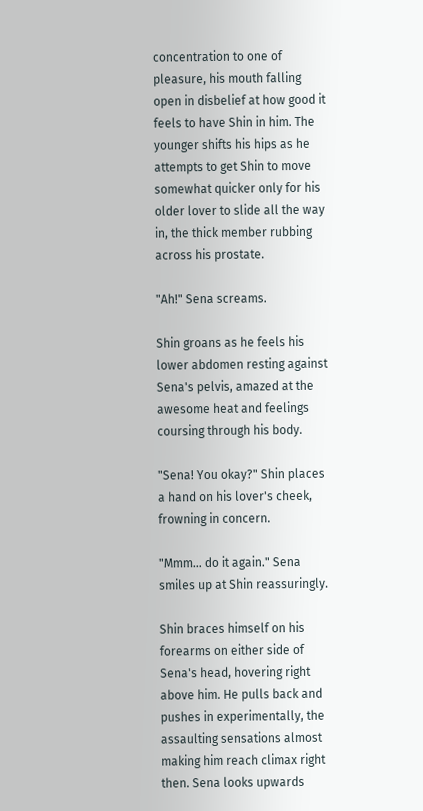concentration to one of pleasure, his mouth falling open in disbelief at how good it feels to have Shin in him. The younger shifts his hips as he attempts to get Shin to move somewhat quicker only for his older lover to slide all the way in, the thick member rubbing across his prostate.

"Ah!" Sena screams.

Shin groans as he feels his lower abdomen resting against Sena's pelvis, amazed at the awesome heat and feelings coursing through his body.

"Sena! You okay?" Shin places a hand on his lover's cheek, frowning in concern.

"Mmm… do it again." Sena smiles up at Shin reassuringly.

Shin braces himself on his forearms on either side of Sena's head, hovering right above him. He pulls back and pushes in experimentally, the assaulting sensations almost making him reach climax right then. Sena looks upwards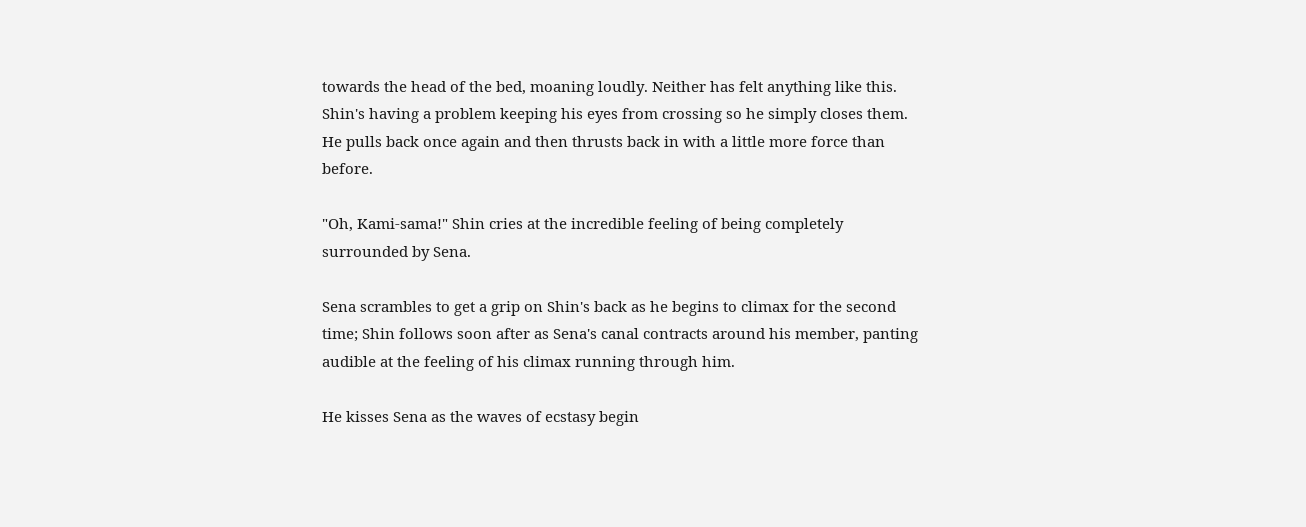towards the head of the bed, moaning loudly. Neither has felt anything like this. Shin's having a problem keeping his eyes from crossing so he simply closes them. He pulls back once again and then thrusts back in with a little more force than before.

"Oh, Kami-sama!" Shin cries at the incredible feeling of being completely surrounded by Sena.

Sena scrambles to get a grip on Shin's back as he begins to climax for the second time; Shin follows soon after as Sena's canal contracts around his member, panting audible at the feeling of his climax running through him.

He kisses Sena as the waves of ecstasy begin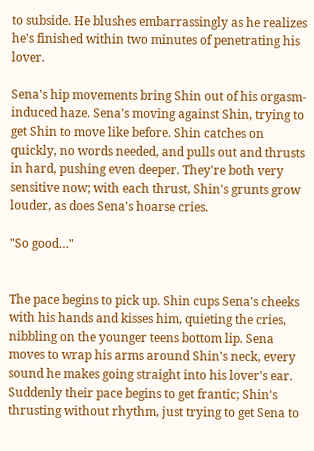to subside. He blushes embarrassingly as he realizes he's finished within two minutes of penetrating his lover.

Sena's hip movements bring Shin out of his orgasm-induced haze. Sena's moving against Shin, trying to get Shin to move like before. Shin catches on quickly, no words needed, and pulls out and thrusts in hard, pushing even deeper. They're both very sensitive now; with each thrust, Shin's grunts grow louder, as does Sena's hoarse cries.

"So good…"


The pace begins to pick up. Shin cups Sena's cheeks with his hands and kisses him, quieting the cries, nibbling on the younger teens bottom lip. Sena moves to wrap his arms around Shin's neck, every sound he makes going straight into his lover's ear. Suddenly their pace begins to get frantic; Shin's thrusting without rhythm, just trying to get Sena to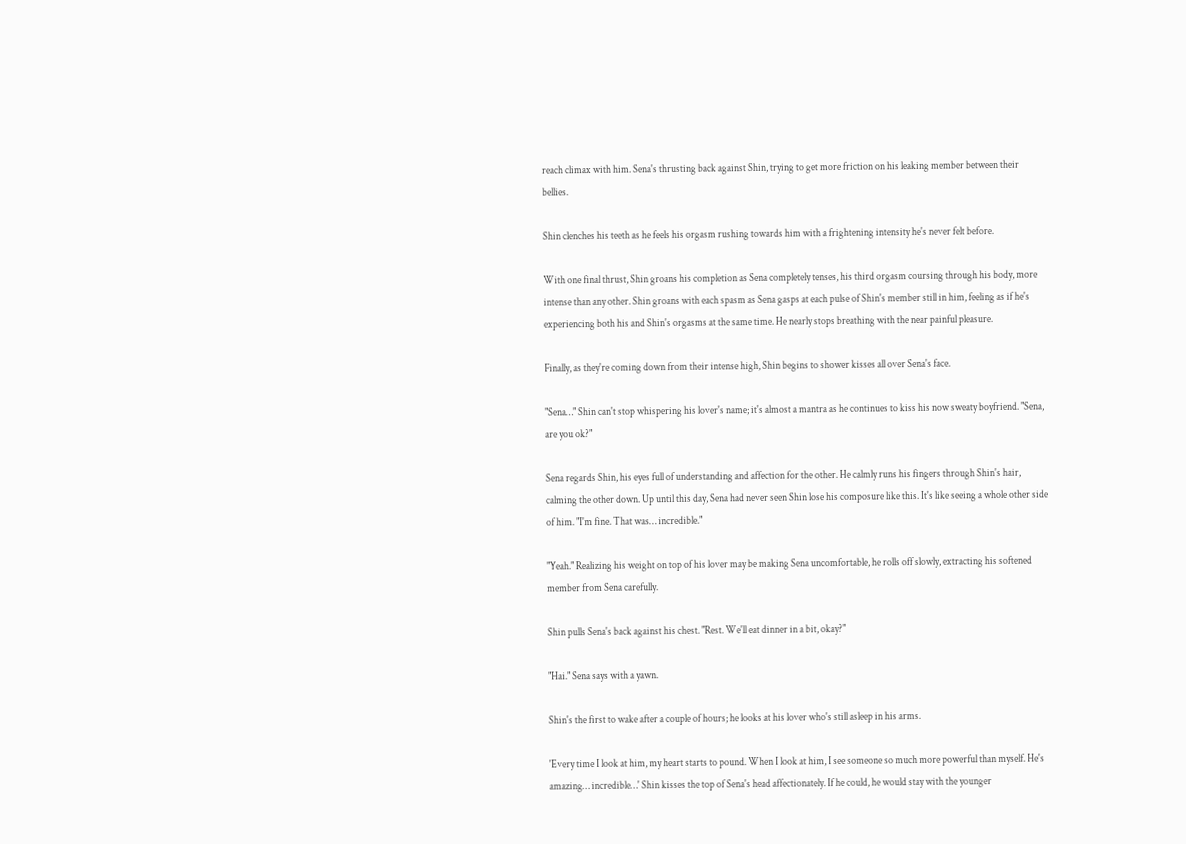reach climax with him. Sena's thrusting back against Shin, trying to get more friction on his leaking member between their bellies.

Shin clenches his teeth as he feels his orgasm rushing towards him with a frightening intensity he's never felt before.

With one final thrust, Shin groans his completion as Sena completely tenses, his third orgasm coursing through his body, more intense than any other. Shin groans with each spasm as Sena gasps at each pulse of Shin's member still in him, feeling as if he's experiencing both his and Shin's orgasms at the same time. He nearly stops breathing with the near painful pleasure.

Finally, as they're coming down from their intense high, Shin begins to shower kisses all over Sena's face.

"Sena…" Shin can't stop whispering his lover's name; it's almost a mantra as he continues to kiss his now sweaty boyfriend. "Sena, are you ok?"

Sena regards Shin, his eyes full of understanding and affection for the other. He calmly runs his fingers through Shin's hair, calming the other down. Up until this day, Sena had never seen Shin lose his composure like this. It's like seeing a whole other side of him. "I'm fine. That was… incredible."

"Yeah." Realizing his weight on top of his lover may be making Sena uncomfortable, he rolls off slowly, extracting his softened member from Sena carefully.

Shin pulls Sena's back against his chest. "Rest. We'll eat dinner in a bit, okay?"

"Hai." Sena says with a yawn.

Shin's the first to wake after a couple of hours; he looks at his lover who's still asleep in his arms.

'Every time I look at him, my heart starts to pound. When I look at him, I see someone so much more powerful than myself. He's amazing… incredible…' Shin kisses the top of Sena's head affectionately. If he could, he would stay with the younger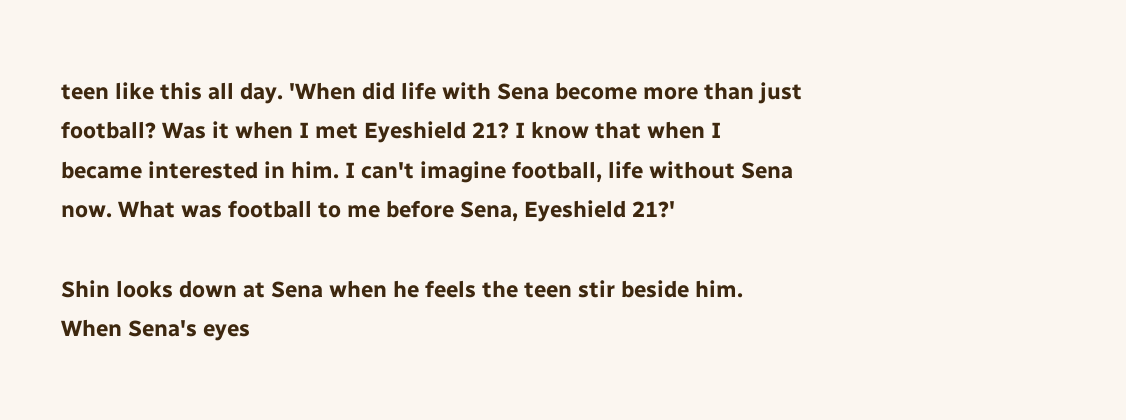teen like this all day. 'When did life with Sena become more than just football? Was it when I met Eyeshield 21? I know that when I became interested in him. I can't imagine football, life without Sena now. What was football to me before Sena, Eyeshield 21?'

Shin looks down at Sena when he feels the teen stir beside him. When Sena's eyes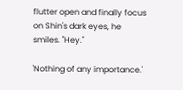flutter open and finally focus on Shin's dark eyes, he smiles. "Hey."

'Nothing of any importance.'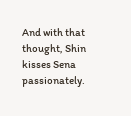And with that thought, Shin kisses Sena passionately.